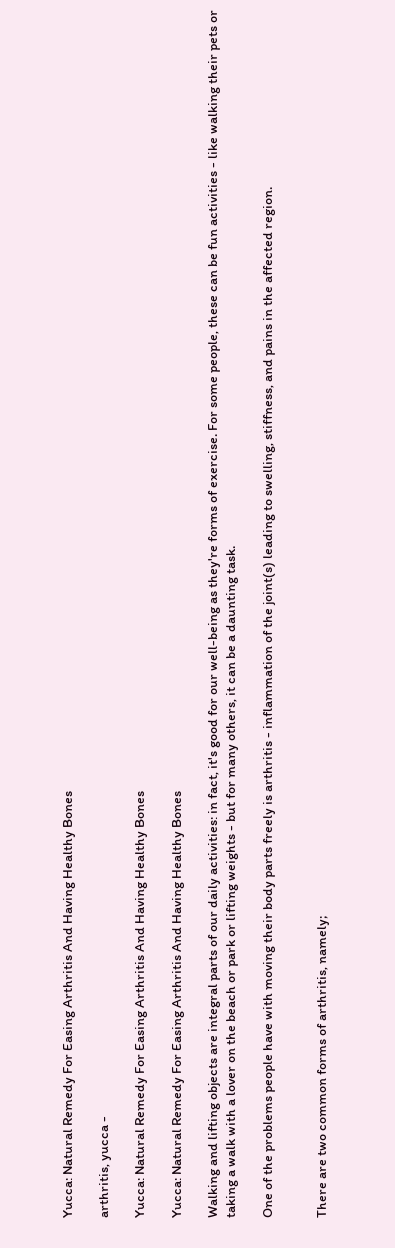Yucca: Natural Remedy For Easing Arthritis And Having Healthy Bones

arthritis, yucca -

Yucca: Natural Remedy For Easing Arthritis And Having Healthy Bones

Yucca: Natural Remedy For Easing Arthritis And Having Healthy Bones

Walking and lifting objects are integral parts of our daily activities: in fact, it's good for our well-being as they're forms of exercise. For some people, these can be fun activities - like walking their pets or taking a walk with a lover on the beach or park or lifting weights - but for many others, it can be a daunting task.

One of the problems people have with moving their body parts freely is arthritis - inflammation of the joint(s) leading to swelling, stiffness, and pains in the affected region.


There are two common forms of arthritis, namely;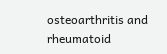osteoarthritis and rheumatoid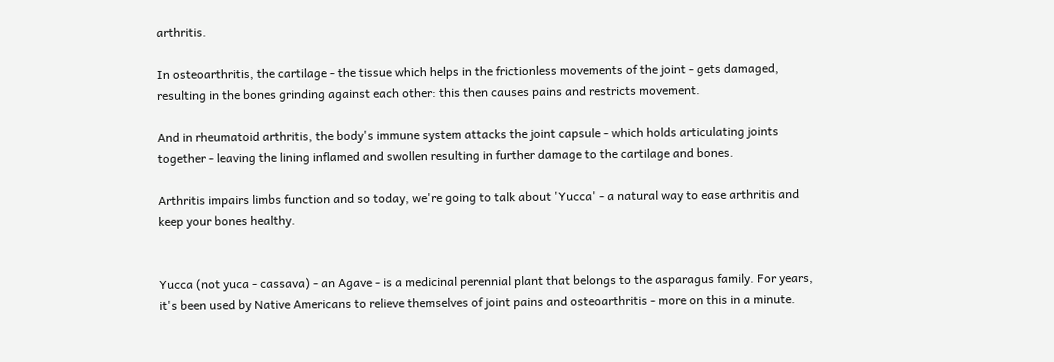arthritis.

In osteoarthritis, the cartilage - the tissue which helps in the frictionless movements of the joint - gets damaged, resulting in the bones grinding against each other: this then causes pains and restricts movement.

And in rheumatoid arthritis, the body's immune system attacks the joint capsule - which holds articulating joints together - leaving the lining inflamed and swollen resulting in further damage to the cartilage and bones.

Arthritis impairs limbs function and so today, we're going to talk about 'Yucca' - a natural way to ease arthritis and keep your bones healthy.


Yucca (not yuca - cassava) - an Agave - is a medicinal perennial plant that belongs to the asparagus family. For years, it's been used by Native Americans to relieve themselves of joint pains and osteoarthritis - more on this in a minute.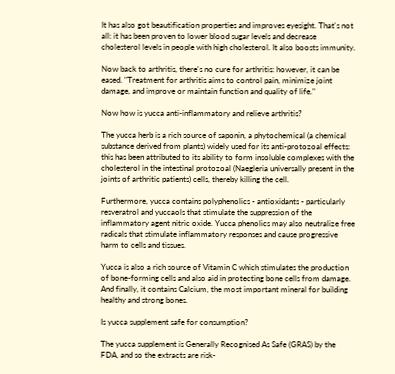It has also got beautification properties and improves eyesight. That's not all: it has been proven to lower blood sugar levels and decrease cholesterol levels in people with high cholesterol. It also boosts immunity.

Now back to arthritis, there's no cure for arthritis: however, it can be eased. "Treatment for arthritis aims to control pain, minimize joint damage, and improve or maintain function and quality of life."

Now how is yucca anti-inflammatory and relieve arthritis?

The yucca herb is a rich source of saponin, a phytochemical (a chemical substance derived from plants) widely used for its anti-protozoal effects: this has been attributed to its ability to form insoluble complexes with the cholesterol in the intestinal protozoal (Naegleria universally present in the joints of arthritic patients) cells, thereby killing the cell.

Furthermore, yucca contains polyphenolics - antioxidants - particularly resveratrol and yuccaols that stimulate the suppression of the inflammatory agent nitric oxide. Yucca phenolics may also neutralize free radicals that stimulate inflammatory responses and cause progressive harm to cells and tissues.

Yucca is also a rich source of Vitamin C which stimulates the production of bone-forming cells and also aid in protecting bone cells from damage. And finally, it contains Calcium, the most important mineral for building healthy and strong bones.

Is yucca supplement safe for consumption?

The yucca supplement is Generally Recognised As Safe (GRAS) by the FDA, and so the extracts are risk-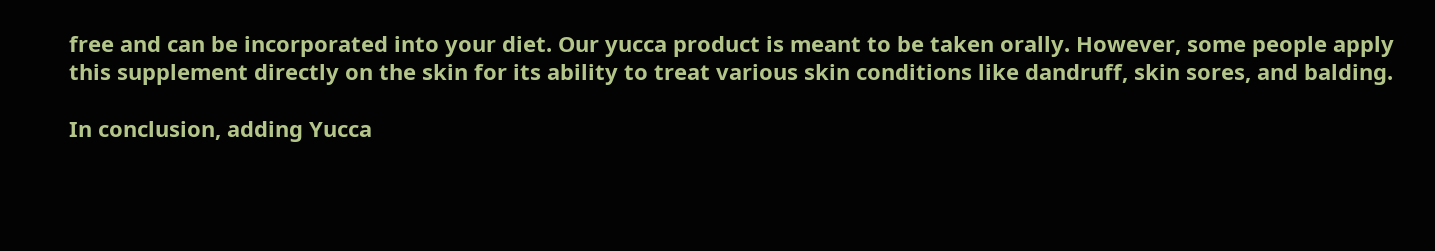free and can be incorporated into your diet. Our yucca product is meant to be taken orally. However, some people apply this supplement directly on the skin for its ability to treat various skin conditions like dandruff, skin sores, and balding.

In conclusion, adding Yucca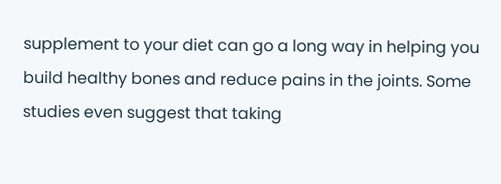supplement to your diet can go a long way in helping you build healthy bones and reduce pains in the joints. Some studies even suggest that taking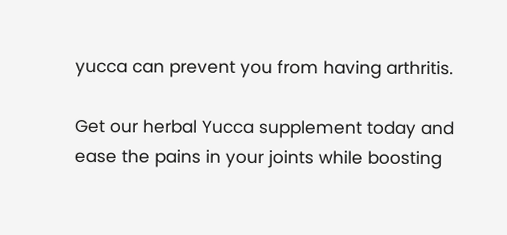yucca can prevent you from having arthritis.

Get our herbal Yucca supplement today and ease the pains in your joints while boosting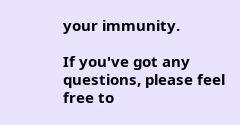your immunity.

If you've got any questions, please feel free to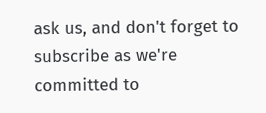ask us, and don't forget to subscribe as we're committed to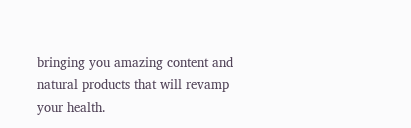bringing you amazing content and natural products that will revamp your health.